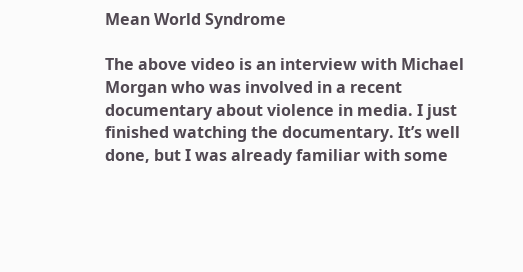Mean World Syndrome

The above video is an interview with Michael Morgan who was involved in a recent documentary about violence in media. I just finished watching the documentary. It’s well done, but I was already familiar with some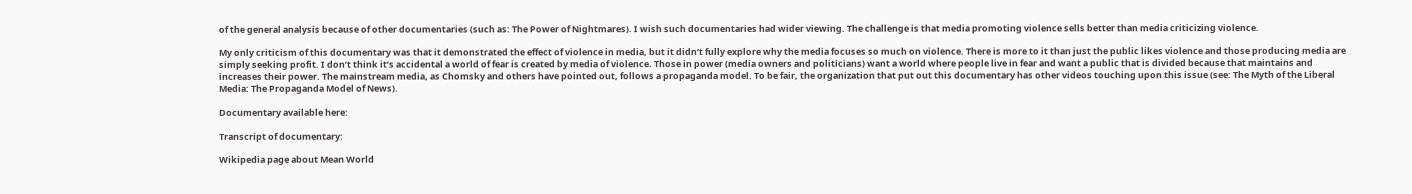of the general analysis because of other documentaries (such as: The Power of Nightmares). I wish such documentaries had wider viewing. The challenge is that media promoting violence sells better than media criticizing violence.

My only criticism of this documentary was that it demonstrated the effect of violence in media, but it didn’t fully explore why the media focuses so much on violence. There is more to it than just the public likes violence and those producing media are simply seeking profit. I don’t think it’s accidental a world of fear is created by media of violence. Those in power (media owners and politicians) want a world where people live in fear and want a public that is divided because that maintains and increases their power. The mainstream media, as Chomsky and others have pointed out, follows a propaganda model. To be fair, the organization that put out this documentary has other videos touching upon this issue (see: The Myth of the Liberal Media: The Propaganda Model of News).

Documentary available here:

Transcript of documentary:

Wikipedia page about Mean World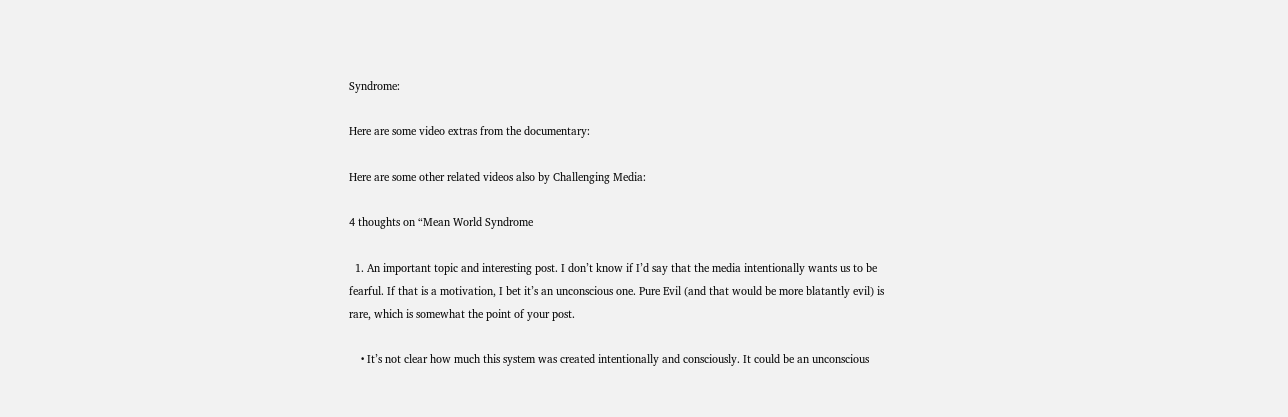Syndrome:

Here are some video extras from the documentary:

Here are some other related videos also by Challenging Media:

4 thoughts on “Mean World Syndrome

  1. An important topic and interesting post. I don’t know if I’d say that the media intentionally wants us to be fearful. If that is a motivation, I bet it’s an unconscious one. Pure Evil (and that would be more blatantly evil) is rare, which is somewhat the point of your post.

    • It’s not clear how much this system was created intentionally and consciously. It could be an unconscious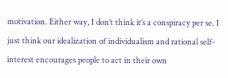motivation. Either way, I don’t think it’s a conspiracy per se. I just think our idealization of individualism and rational self-interest encourages people to act in their own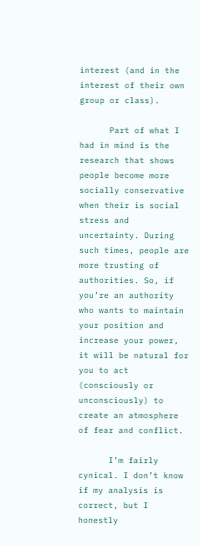interest (and in the interest of their own group or class).

      Part of what I had in mind is the research that shows people become more socially conservative when their is social stress and uncertainty. During such times, people are more trusting of authorities. So, if you’re an authority who wants to maintain your position and increase your power, it will be natural for you to act (consciously or unconsciously) to create an atmosphere of fear and conflict.

      I’m fairly cynical. I don’t know if my analysis is correct, but I honestly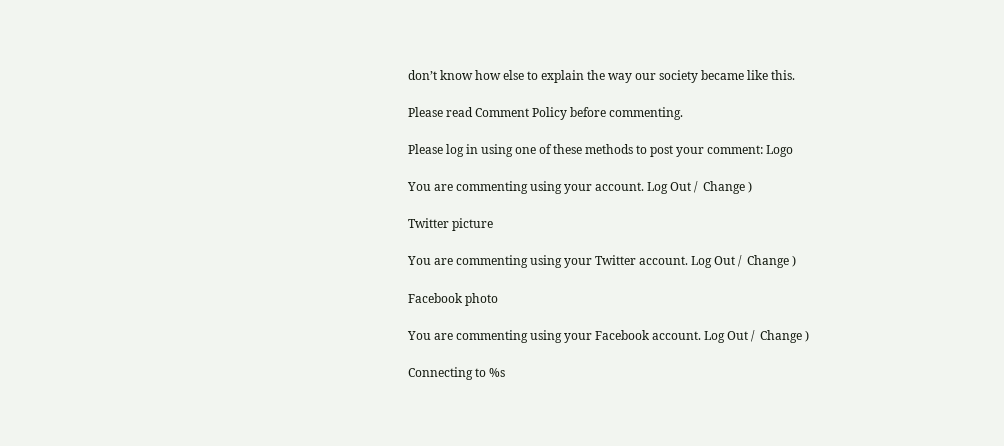don’t know how else to explain the way our society became like this.

Please read Comment Policy before commenting.

Please log in using one of these methods to post your comment: Logo

You are commenting using your account. Log Out /  Change )

Twitter picture

You are commenting using your Twitter account. Log Out /  Change )

Facebook photo

You are commenting using your Facebook account. Log Out /  Change )

Connecting to %s